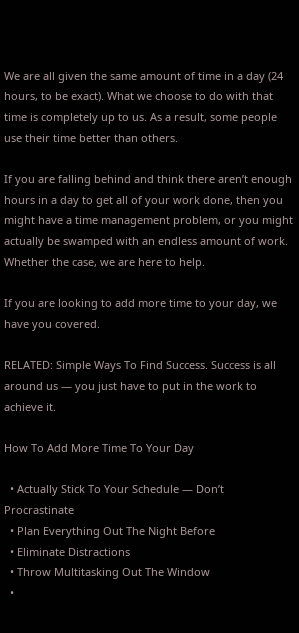We are all given the same amount of time in a day (24 hours, to be exact). What we choose to do with that time is completely up to us. As a result, some people use their time better than others.

If you are falling behind and think there aren’t enough hours in a day to get all of your work done, then you might have a time management problem, or you might actually be swamped with an endless amount of work. Whether the case, we are here to help.

If you are looking to add more time to your day, we have you covered.

RELATED: Simple Ways To Find Success. Success is all around us — you just have to put in the work to achieve it.

How To Add More Time To Your Day

  • Actually Stick To Your Schedule — Don’t Procrastinate
  • Plan Everything Out The Night Before
  • Eliminate Distractions
  • Throw Multitasking Out The Window
  •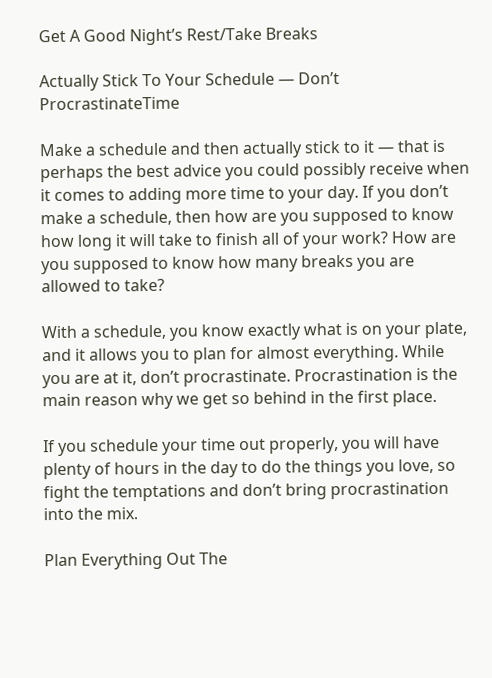Get A Good Night’s Rest/Take Breaks

Actually Stick To Your Schedule — Don’t ProcrastinateTime

Make a schedule and then actually stick to it — that is perhaps the best advice you could possibly receive when it comes to adding more time to your day. If you don’t make a schedule, then how are you supposed to know how long it will take to finish all of your work? How are you supposed to know how many breaks you are allowed to take?

With a schedule, you know exactly what is on your plate, and it allows you to plan for almost everything. While you are at it, don’t procrastinate. Procrastination is the main reason why we get so behind in the first place.

If you schedule your time out properly, you will have plenty of hours in the day to do the things you love, so fight the temptations and don’t bring procrastination into the mix.

Plan Everything Out The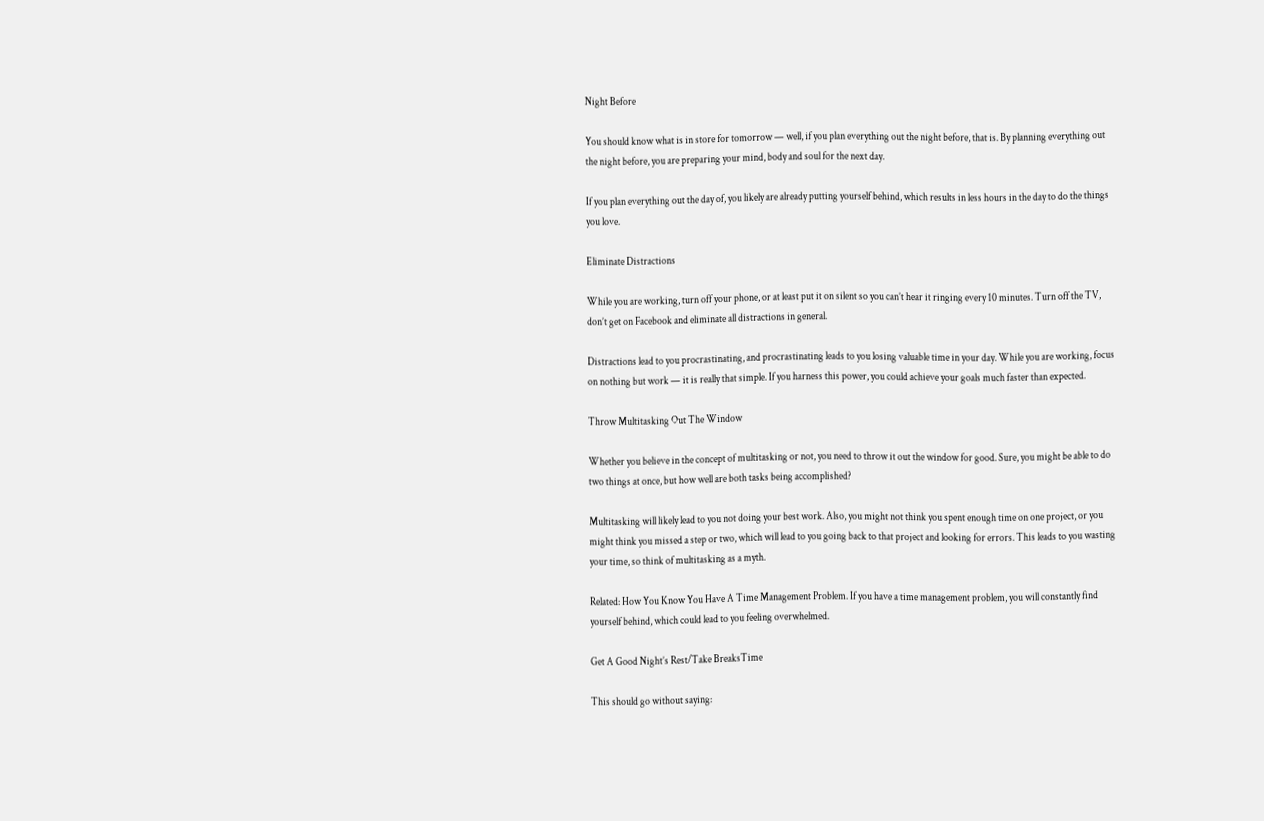Night Before

You should know what is in store for tomorrow — well, if you plan everything out the night before, that is. By planning everything out the night before, you are preparing your mind, body and soul for the next day.

If you plan everything out the day of, you likely are already putting yourself behind, which results in less hours in the day to do the things you love.

Eliminate Distractions

While you are working, turn off your phone, or at least put it on silent so you can’t hear it ringing every 10 minutes. Turn off the TV, don’t get on Facebook and eliminate all distractions in general.

Distractions lead to you procrastinating, and procrastinating leads to you losing valuable time in your day. While you are working, focus on nothing but work — it is really that simple. If you harness this power, you could achieve your goals much faster than expected.

Throw Multitasking Out The Window

Whether you believe in the concept of multitasking or not, you need to throw it out the window for good. Sure, you might be able to do two things at once, but how well are both tasks being accomplished?

Multitasking will likely lead to you not doing your best work. Also, you might not think you spent enough time on one project, or you might think you missed a step or two, which will lead to you going back to that project and looking for errors. This leads to you wasting your time, so think of multitasking as a myth.

Related: How You Know You Have A Time Management Problem. If you have a time management problem, you will constantly find yourself behind, which could lead to you feeling overwhelmed.

Get A Good Night’s Rest/Take BreaksTime

This should go without saying: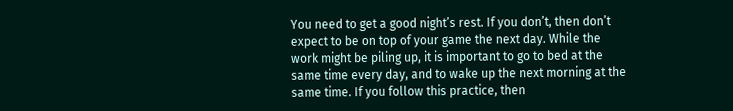You need to get a good night’s rest. If you don’t, then don’t expect to be on top of your game the next day. While the work might be piling up, it is important to go to bed at the same time every day, and to wake up the next morning at the same time. If you follow this practice, then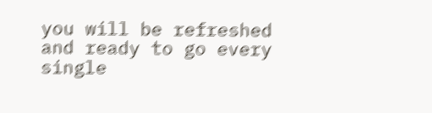you will be refreshed and ready to go every single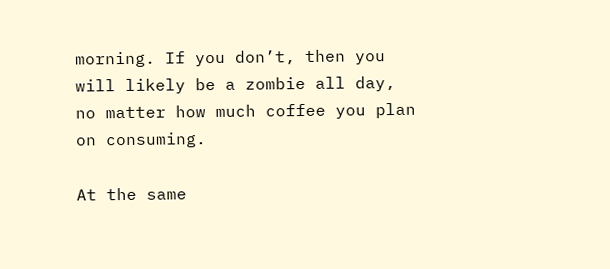morning. If you don’t, then you will likely be a zombie all day, no matter how much coffee you plan on consuming.

At the same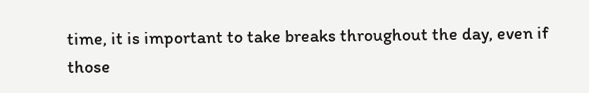time, it is important to take breaks throughout the day, even if those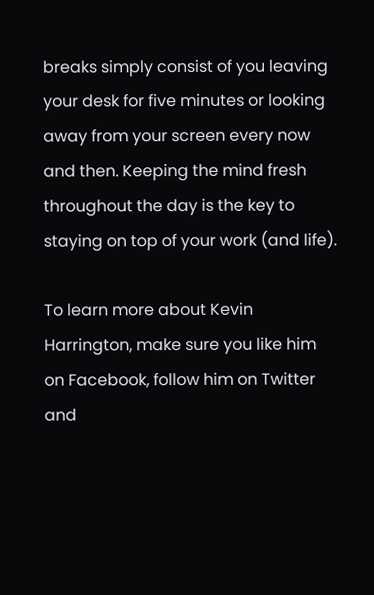breaks simply consist of you leaving your desk for five minutes or looking away from your screen every now and then. Keeping the mind fresh throughout the day is the key to staying on top of your work (and life).

To learn more about Kevin Harrington, make sure you like him on Facebook, follow him on Twitter and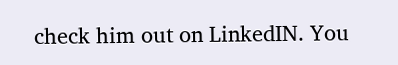check him out on LinkedIN. You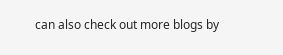can also check out more blogs by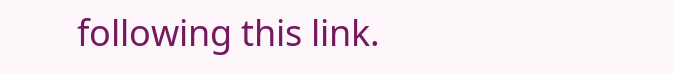following this link.